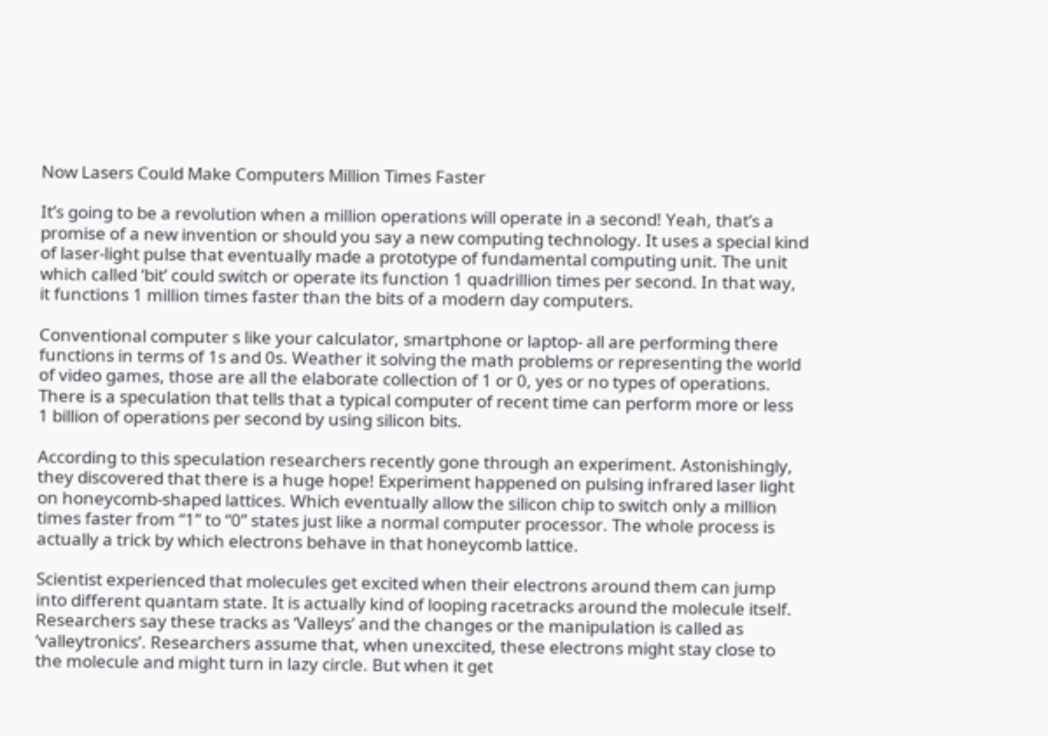Now Lasers Could Make Computers Million Times Faster

It’s going to be a revolution when a million operations will operate in a second! Yeah, that’s a promise of a new invention or should you say a new computing technology. It uses a special kind of laser-light pulse that eventually made a prototype of fundamental computing unit. The unit which called ‘bit’ could switch or operate its function 1 quadrillion times per second. In that way, it functions 1 million times faster than the bits of a modern day computers.

Conventional computer s like your calculator, smartphone or laptop- all are performing there functions in terms of 1s and 0s. Weather it solving the math problems or representing the world of video games, those are all the elaborate collection of 1 or 0, yes or no types of operations. There is a speculation that tells that a typical computer of recent time can perform more or less 1 billion of operations per second by using silicon bits.

According to this speculation researchers recently gone through an experiment. Astonishingly, they discovered that there is a huge hope! Experiment happened on pulsing infrared laser light on honeycomb-shaped lattices. Which eventually allow the silicon chip to switch only a million times faster from “1” to “0” states just like a normal computer processor. The whole process is actually a trick by which electrons behave in that honeycomb lattice.

Scientist experienced that molecules get excited when their electrons around them can jump into different quantam state. It is actually kind of looping racetracks around the molecule itself. Researchers say these tracks as ‘Valleys’ and the changes or the manipulation is called as ‘valleytronics’. Researchers assume that, when unexcited, these electrons might stay close to the molecule and might turn in lazy circle. But when it get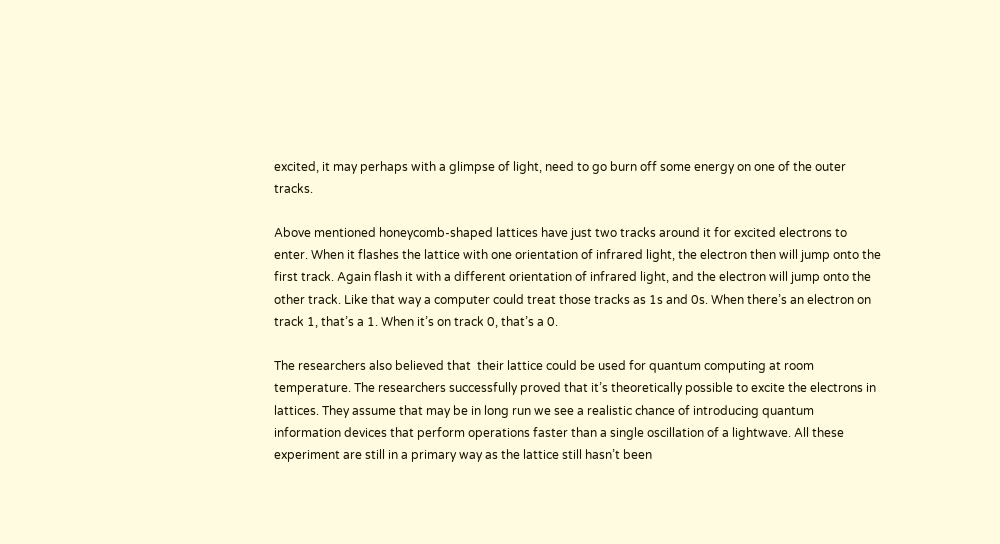excited, it may perhaps with a glimpse of light, need to go burn off some energy on one of the outer tracks.

Above mentioned honeycomb-shaped lattices have just two tracks around it for excited electrons to enter. When it flashes the lattice with one orientation of infrared light, the electron then will jump onto the first track. Again flash it with a different orientation of infrared light, and the electron will jump onto the other track. Like that way a computer could treat those tracks as 1s and 0s. When there’s an electron on track 1, that’s a 1. When it’s on track 0, that’s a 0.

The researchers also believed that  their lattice could be used for quantum computing at room temperature. The researchers successfully proved that it’s theoretically possible to excite the electrons in lattices. They assume that may be in long run we see a realistic chance of introducing quantum information devices that perform operations faster than a single oscillation of a lightwave. All these experiment are still in a primary way as the lattice still hasn’t been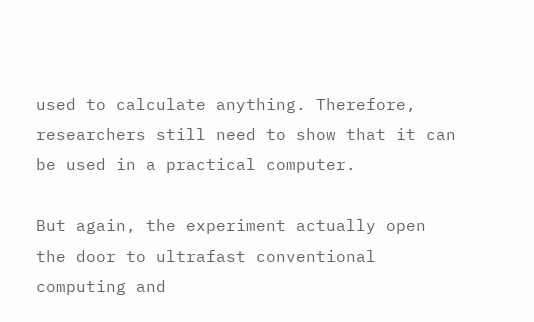used to calculate anything. Therefore, researchers still need to show that it can be used in a practical computer.

But again, the experiment actually open the door to ultrafast conventional computing and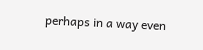perhaps in a way even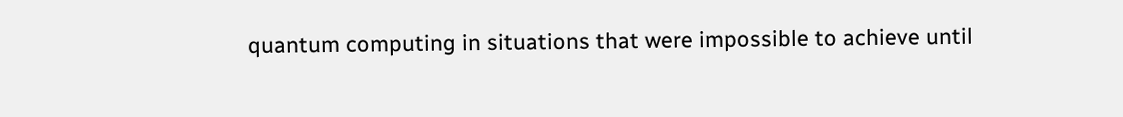quantum computing in situations that were impossible to achieve until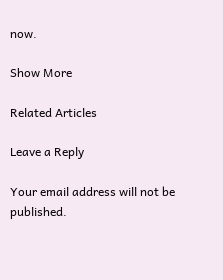now.

Show More

Related Articles

Leave a Reply

Your email address will not be published.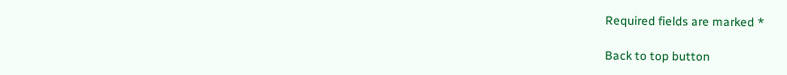Required fields are marked *

Back to top button